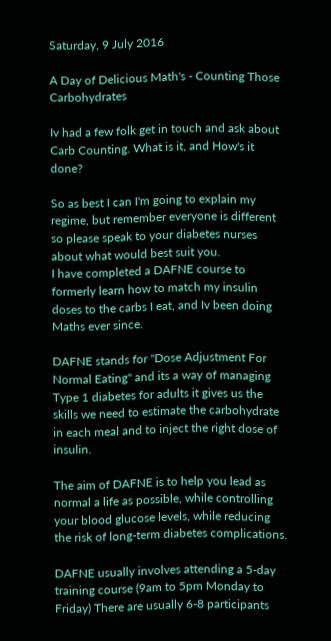Saturday, 9 July 2016

A Day of Delicious Math's - Counting Those Carbohydrates

Iv had a few folk get in touch and ask about Carb Counting. What is it, and How's it done?

So as best I can I'm going to explain my regime, but remember everyone is different so please speak to your diabetes nurses about what would best suit you.
I have completed a DAFNE course to formerly learn how to match my insulin doses to the carbs I eat, and Iv been doing Maths ever since.

DAFNE stands for "Dose Adjustment For Normal Eating" and its a way of managing Type 1 diabetes for adults it gives us the skills we need to estimate the carbohydrate in each meal and to inject the right dose of insulin.

The aim of DAFNE is to help you lead as normal a life as possible, while controlling your blood glucose levels, while reducing the risk of long-term diabetes complications.

DAFNE usually involves attending a 5-day training course (9am to 5pm Monday to Friday) There are usually 6-8 participants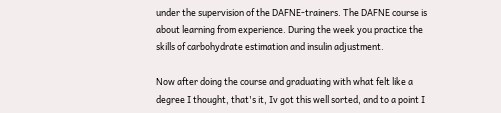under the supervision of the DAFNE-trainers. The DAFNE course is about learning from experience. During the week you practice the skills of carbohydrate estimation and insulin adjustment.

Now after doing the course and graduating with what felt like a degree I thought, that's it, Iv got this well sorted, and to a point I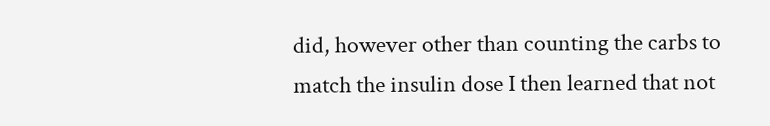did, however other than counting the carbs to match the insulin dose I then learned that not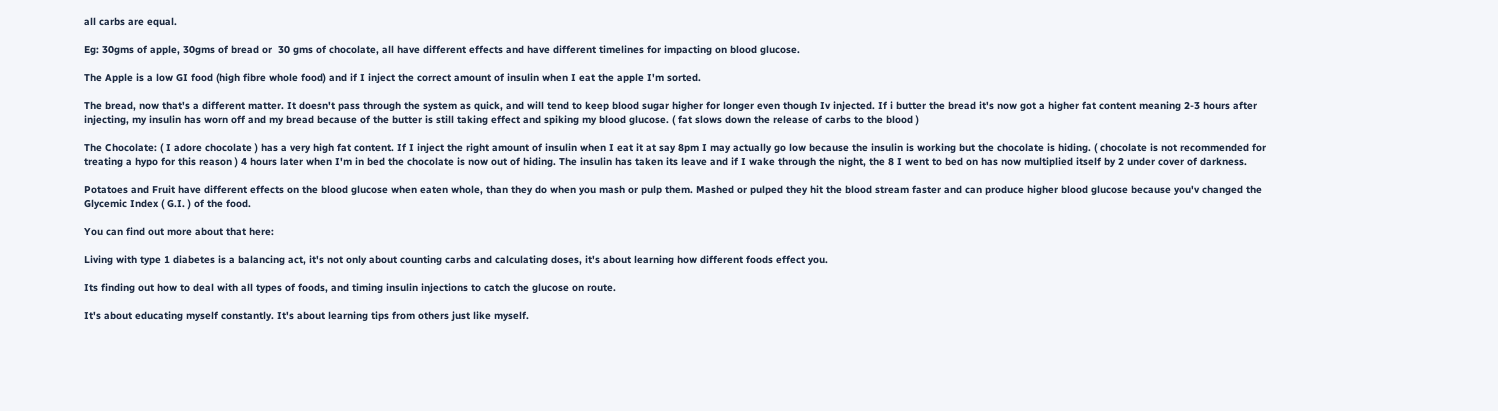all carbs are equal.

Eg: 30gms of apple, 30gms of bread or  30 gms of chocolate, all have different effects and have different timelines for impacting on blood glucose.

The Apple is a low GI food (high fibre whole food) and if I inject the correct amount of insulin when I eat the apple I'm sorted.

The bread, now that's a different matter. It doesn't pass through the system as quick, and will tend to keep blood sugar higher for longer even though Iv injected. If i butter the bread it's now got a higher fat content meaning 2-3 hours after injecting, my insulin has worn off and my bread because of the butter is still taking effect and spiking my blood glucose. ( fat slows down the release of carbs to the blood )

The Chocolate: ( I adore chocolate ) has a very high fat content. If I inject the right amount of insulin when I eat it at say 8pm I may actually go low because the insulin is working but the chocolate is hiding. ( chocolate is not recommended for treating a hypo for this reason ) 4 hours later when I'm in bed the chocolate is now out of hiding. The insulin has taken its leave and if I wake through the night, the 8 I went to bed on has now multiplied itself by 2 under cover of darkness.

Potatoes and Fruit have different effects on the blood glucose when eaten whole, than they do when you mash or pulp them. Mashed or pulped they hit the blood stream faster and can produce higher blood glucose because you'v changed the Glycemic Index ( G.I. ) of the food.

You can find out more about that here:

Living with type 1 diabetes is a balancing act, it's not only about counting carbs and calculating doses, it's about learning how different foods effect you.

Its finding out how to deal with all types of foods, and timing insulin injections to catch the glucose on route.

It's about educating myself constantly. It's about learning tips from others just like myself.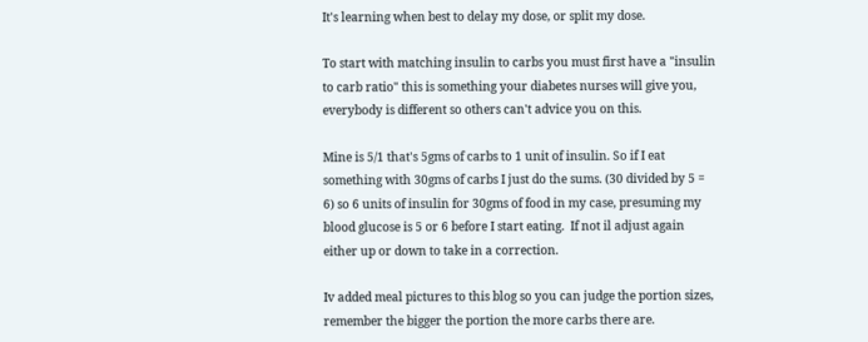It's learning when best to delay my dose, or split my dose.

To start with matching insulin to carbs you must first have a "insulin to carb ratio" this is something your diabetes nurses will give you, everybody is different so others can't advice you on this.

Mine is 5/1 that's 5gms of carbs to 1 unit of insulin. So if I eat something with 30gms of carbs I just do the sums. (30 divided by 5 = 6) so 6 units of insulin for 30gms of food in my case, presuming my blood glucose is 5 or 6 before I start eating.  If not il adjust again either up or down to take in a correction.

Iv added meal pictures to this blog so you can judge the portion sizes, remember the bigger the portion the more carbs there are.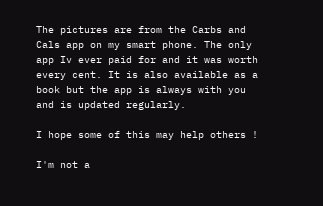The pictures are from the Carbs and Cals app on my smart phone. The only app Iv ever paid for and it was worth every cent. It is also available as a book but the app is always with you and is updated regularly.

I hope some of this may help others !

I'm not a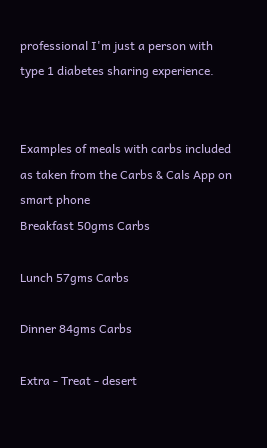professional I'm just a person with type 1 diabetes sharing experience.


Examples of meals with carbs included as taken from the Carbs & Cals App on smart phone
Breakfast 50gms Carbs

Lunch 57gms Carbs

Dinner 84gms Carbs

Extra - Treat - desert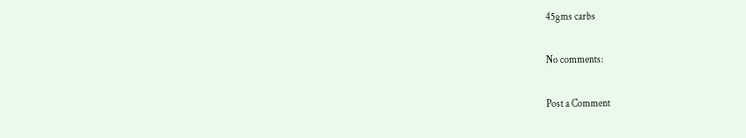45gms carbs

No comments:

Post a Comment